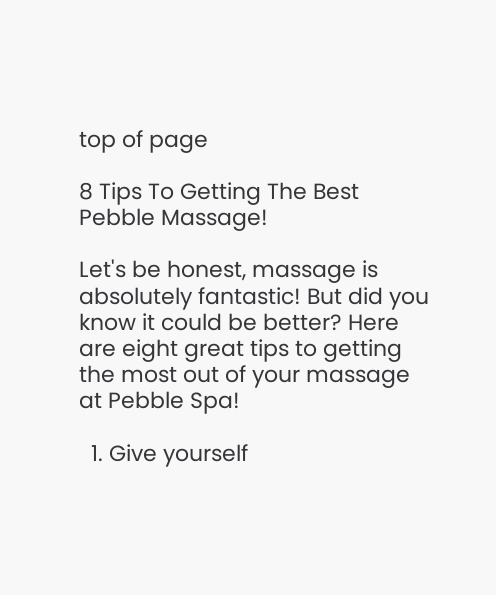top of page

8 Tips To Getting The Best Pebble Massage!

Let's be honest, massage is absolutely fantastic! But did you know it could be better? Here are eight great tips to getting the most out of your massage at Pebble Spa!

  1. Give yourself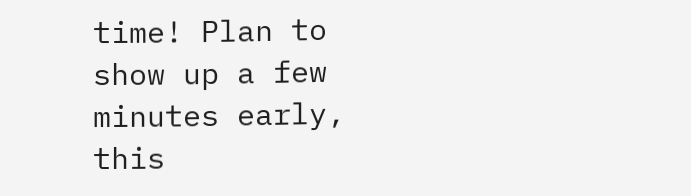time! Plan to show up a few minutes early, this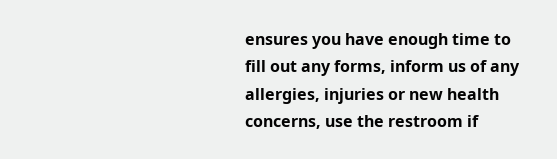ensures you have enough time to fill out any forms, inform us of any allergies, injuries or new health concerns, use the restroom if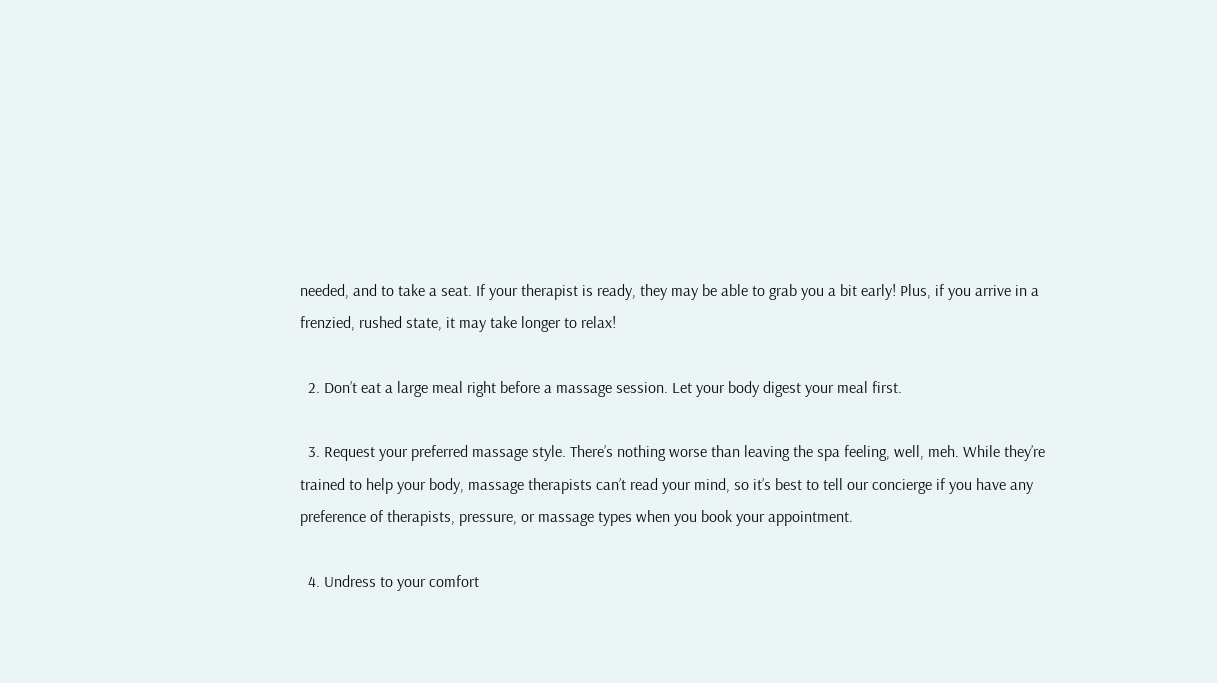needed, and to take a seat. If your therapist is ready, they may be able to grab you a bit early! Plus, if you arrive in a frenzied, rushed state, it may take longer to relax!

  2. Don’t eat a large meal right before a massage session. Let your body digest your meal first.

  3. Request your preferred massage style. There’s nothing worse than leaving the spa feeling, well, meh. While they’re trained to help your body, massage therapists can’t read your mind, so it’s best to tell our concierge if you have any preference of therapists, pressure, or massage types when you book your appointment.

  4. Undress to your comfort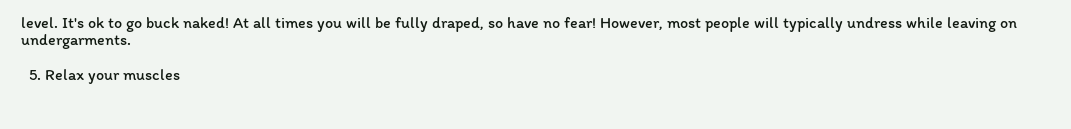level. It's ok to go buck naked! At all times you will be fully draped, so have no fear! However, most people will typically undress while leaving on undergarments.

  5. Relax your muscles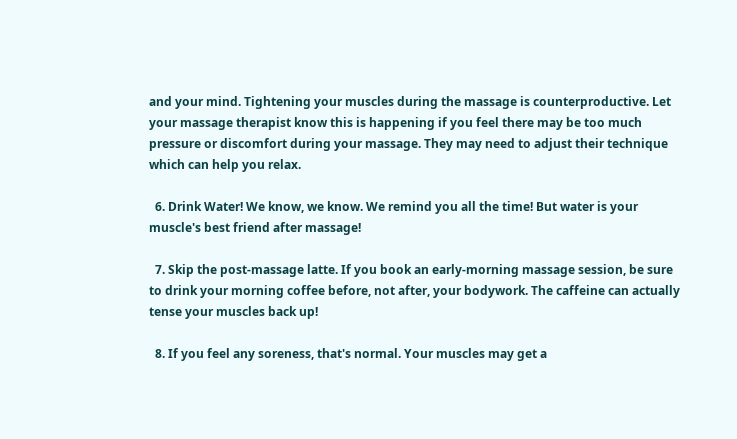and your mind. Tightening your muscles during the massage is counterproductive. Let your massage therapist know this is happening if you feel there may be too much pressure or discomfort during your massage. They may need to adjust their technique which can help you relax.

  6. Drink Water! We know, we know. We remind you all the time! But water is your muscle's best friend after massage!

  7. Skip the post-massage latte. If you book an early-morning massage session, be sure to drink your morning coffee before, not after, your bodywork. The caffeine can actually tense your muscles back up!

  8. If you feel any soreness, that's normal. Your muscles may get a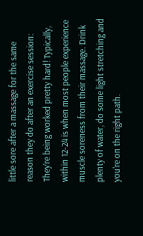little sore after a massage for the same reason they do after an exercise session: They’re being worked pretty hard! Typically, within 12-24 is when most people experience muscle soreness from their massage. Drink plenty of water, do some light stretching and you're on the right path.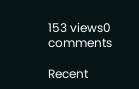153 views0 comments

Recent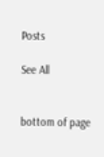Posts

See All


bottom of page